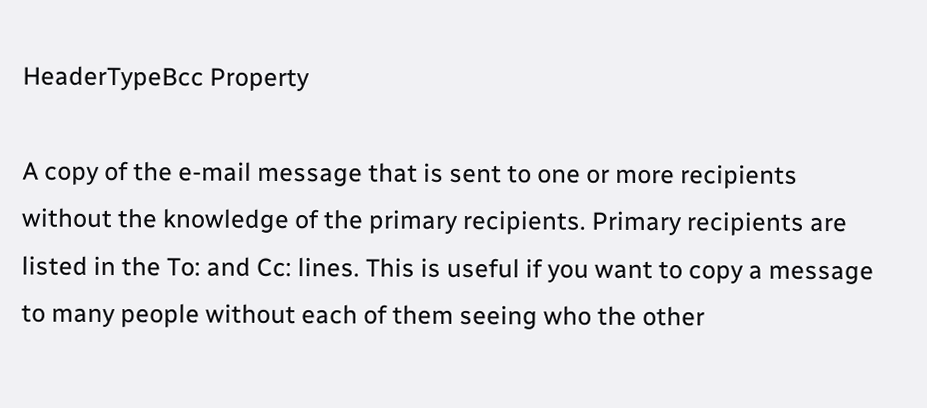HeaderTypeBcc Property

A copy of the e-mail message that is sent to one or more recipients without the knowledge of the primary recipients. Primary recipients are listed in the To: and Cc: lines. This is useful if you want to copy a message to many people without each of them seeing who the other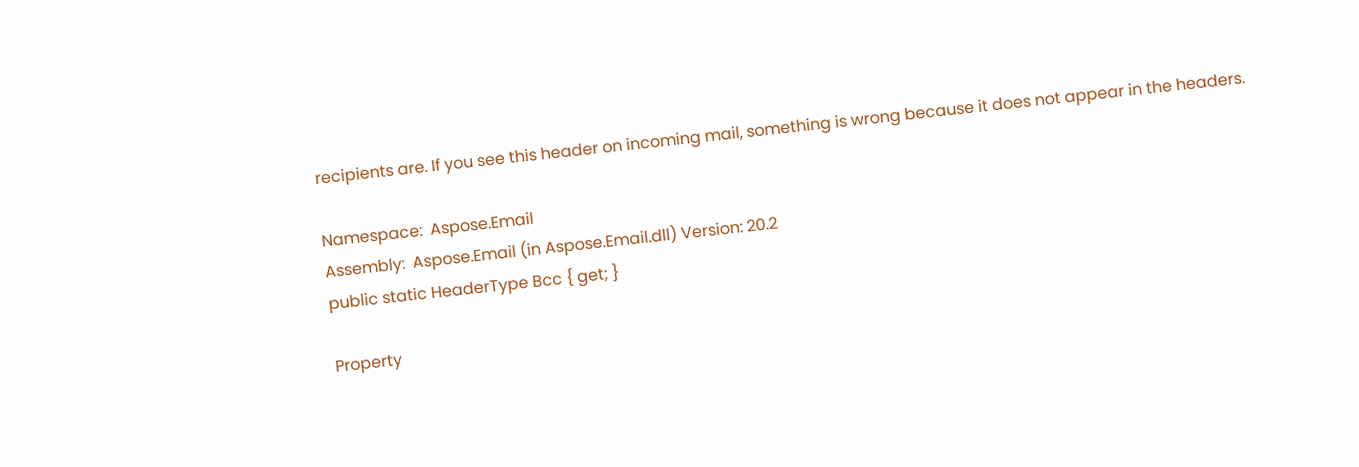recipients are. If you see this header on incoming mail, something is wrong because it does not appear in the headers.

Namespace:  Aspose.Email
Assembly:  Aspose.Email (in Aspose.Email.dll) Version: 20.2
public static HeaderType Bcc { get; }

Property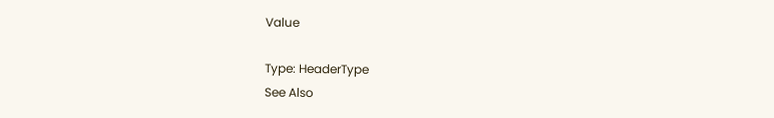Value

Type: HeaderType
See Also